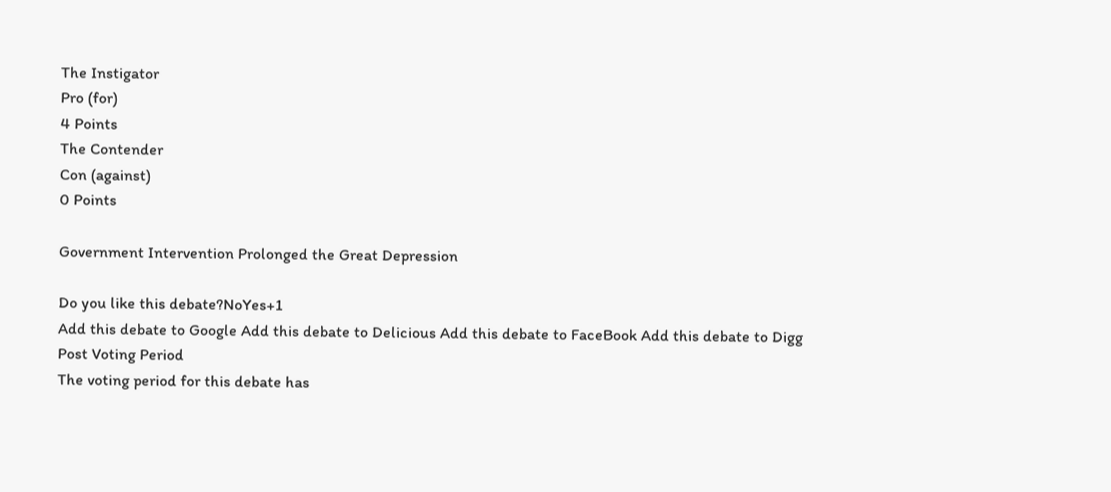The Instigator
Pro (for)
4 Points
The Contender
Con (against)
0 Points

Government Intervention Prolonged the Great Depression

Do you like this debate?NoYes+1
Add this debate to Google Add this debate to Delicious Add this debate to FaceBook Add this debate to Digg
Post Voting Period
The voting period for this debate has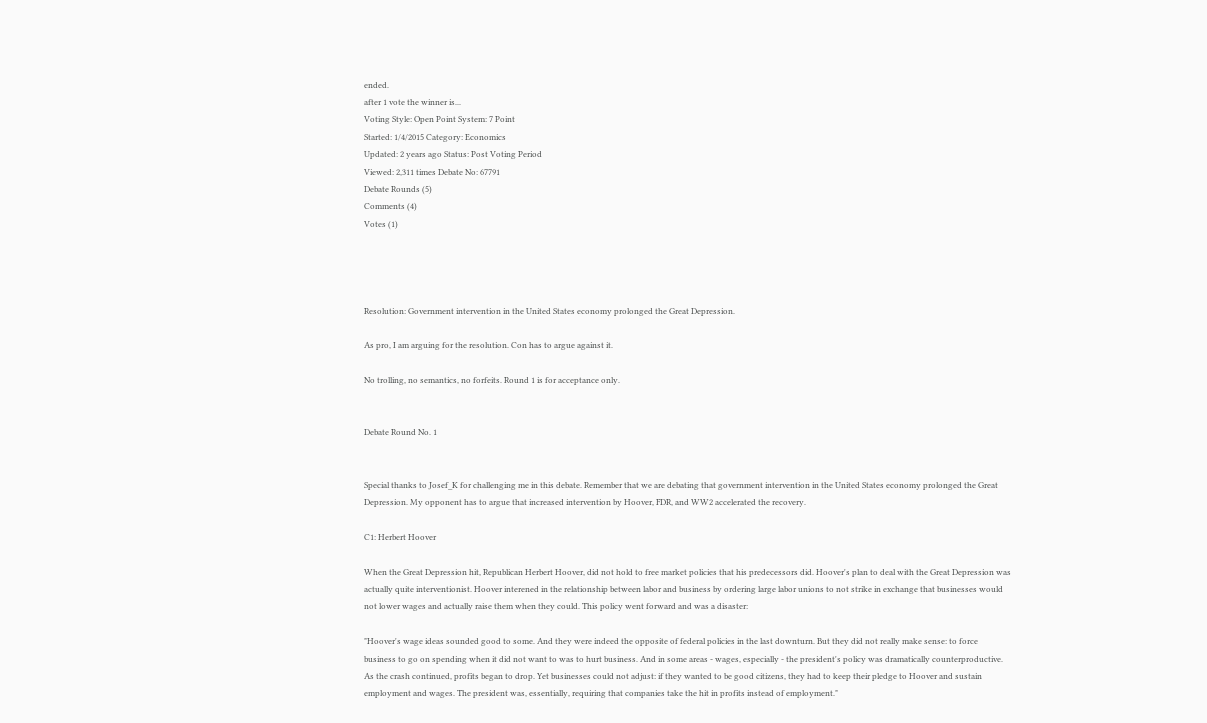ended.
after 1 vote the winner is...
Voting Style: Open Point System: 7 Point
Started: 1/4/2015 Category: Economics
Updated: 2 years ago Status: Post Voting Period
Viewed: 2,311 times Debate No: 67791
Debate Rounds (5)
Comments (4)
Votes (1)




Resolution: Government intervention in the United States economy prolonged the Great Depression.

As pro, I am arguing for the resolution. Con has to argue against it.

No trolling, no semantics, no forfeits. Round 1 is for acceptance only.


Debate Round No. 1


Special thanks to Josef_K for challenging me in this debate. Remember that we are debating that government intervention in the United States economy prolonged the Great Depression. My opponent has to argue that increased intervention by Hoover, FDR, and WW2 accelerated the recovery.

C1: Herbert Hoover

When the Great Depression hit, Republican Herbert Hoover, did not hold to free market policies that his predecessors did. Hoover's plan to deal with the Great Depression was actually quite interventionist. Hoover interened in the relationship between labor and business by ordering large labor unions to not strike in exchange that businesses would not lower wages and actually raise them when they could. This policy went forward and was a disaster:

"Hoover's wage ideas sounded good to some. And they were indeed the opposite of federal policies in the last downturn. But they did not really make sense: to force business to go on spending when it did not want to was to hurt business. And in some areas - wages, especially - the president's policy was dramatically counterproductive. As the crash continued, profits began to drop. Yet businesses could not adjust: if they wanted to be good citizens, they had to keep their pledge to Hoover and sustain employment and wages. The president was, essentially, requiring that companies take the hit in profits instead of employment."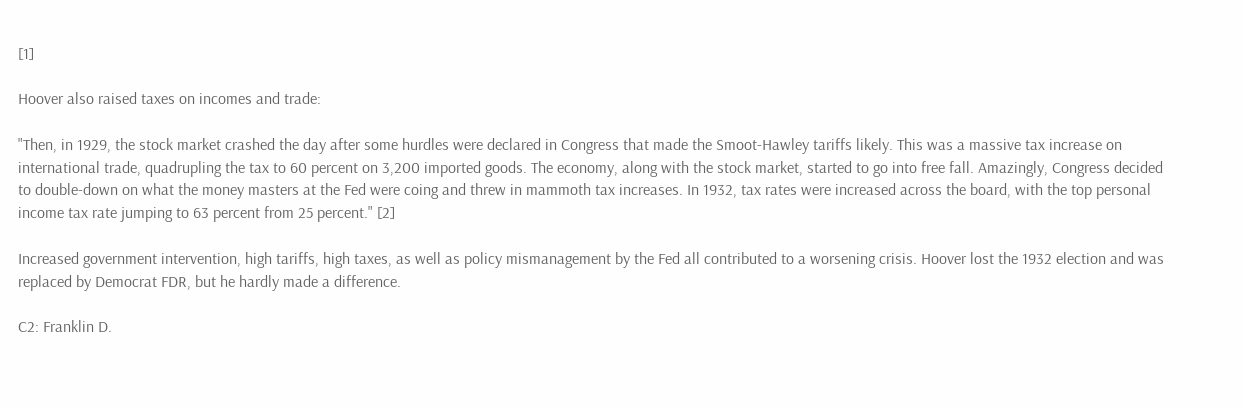[1]

Hoover also raised taxes on incomes and trade:

"Then, in 1929, the stock market crashed the day after some hurdles were declared in Congress that made the Smoot-Hawley tariffs likely. This was a massive tax increase on international trade, quadrupling the tax to 60 percent on 3,200 imported goods. The economy, along with the stock market, started to go into free fall. Amazingly, Congress decided to double-down on what the money masters at the Fed were coing and threw in mammoth tax increases. In 1932, tax rates were increased across the board, with the top personal income tax rate jumping to 63 percent from 25 percent." [2]

Increased government intervention, high tariffs, high taxes, as well as policy mismanagement by the Fed all contributed to a worsening crisis. Hoover lost the 1932 election and was replaced by Democrat FDR, but he hardly made a difference.

C2: Franklin D.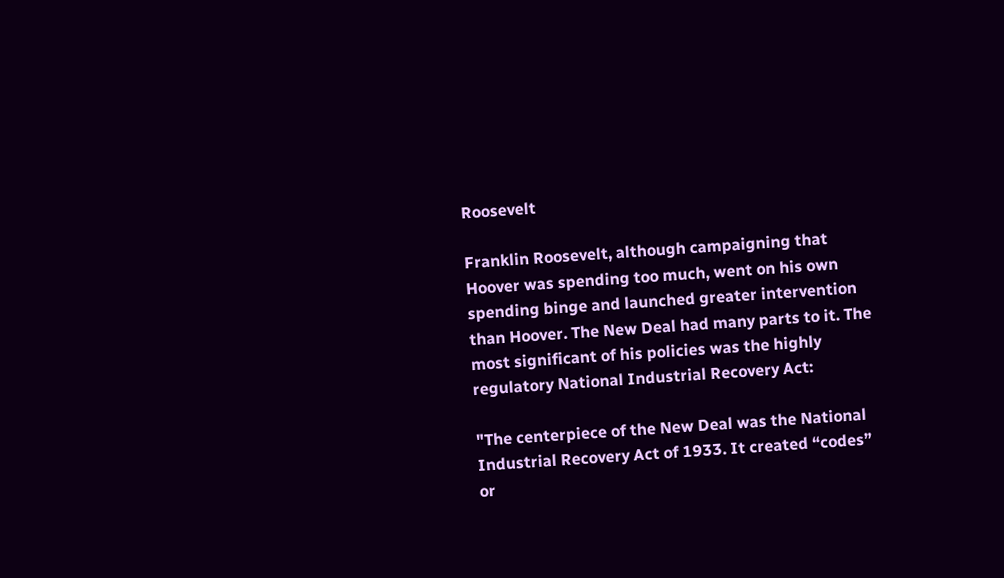Roosevelt

Franklin Roosevelt, although campaigning that Hoover was spending too much, went on his own spending binge and launched greater intervention than Hoover. The New Deal had many parts to it. The most significant of his policies was the highly regulatory National Industrial Recovery Act:

"The centerpiece of the New Deal was the National Industrial Recovery Act of 1933. It created “codes” or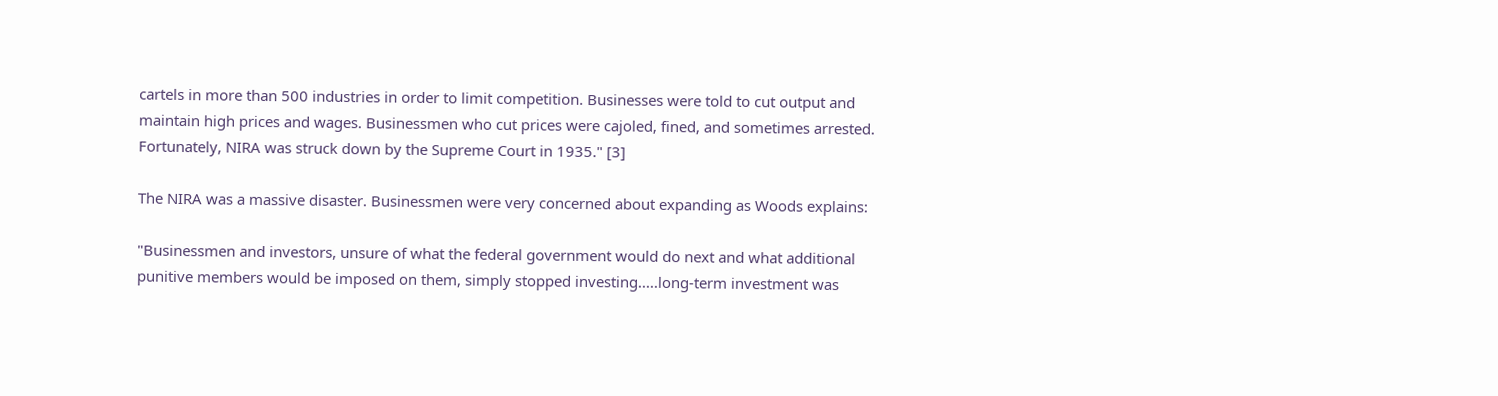cartels in more than 500 industries in order to limit competition. Businesses were told to cut output and maintain high prices and wages. Businessmen who cut prices were cajoled, fined, and sometimes arrested. Fortunately, NIRA was struck down by the Supreme Court in 1935." [3]

The NIRA was a massive disaster. Businessmen were very concerned about expanding as Woods explains:

"Businessmen and investors, unsure of what the federal government would do next and what additional punitive members would be imposed on them, simply stopped investing.....long-term investment was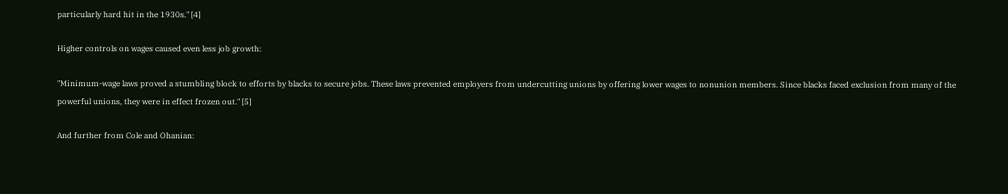particularly hard hit in the 1930s." [4]

Higher controls on wages caused even less job growth:

"Minimum-wage laws proved a stumbling block to efforts by blacks to secure jobs. These laws prevented employers from undercutting unions by offering lower wages to nonunion members. Since blacks faced exclusion from many of the powerful unions, they were in effect frozen out." [5]

And further from Cole and Ohanian: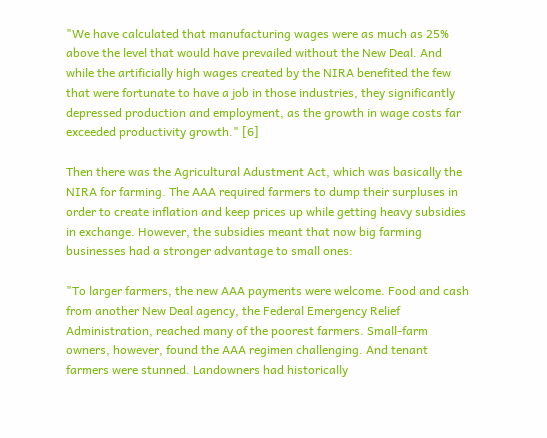"We have calculated that manufacturing wages were as much as 25% above the level that would have prevailed without the New Deal. And while the artificially high wages created by the NIRA benefited the few that were fortunate to have a job in those industries, they significantly depressed production and employment, as the growth in wage costs far exceeded productivity growth." [6]

Then there was the Agricultural Adustment Act, which was basically the NIRA for farming. The AAA required farmers to dump their surpluses in order to create inflation and keep prices up while getting heavy subsidies in exchange. However, the subsidies meant that now big farming businesses had a stronger advantage to small ones:

"To larger farmers, the new AAA payments were welcome. Food and cash from another New Deal agency, the Federal Emergency Relief Administration, reached many of the poorest farmers. Small-farm owners, however, found the AAA regimen challenging. And tenant farmers were stunned. Landowners had historically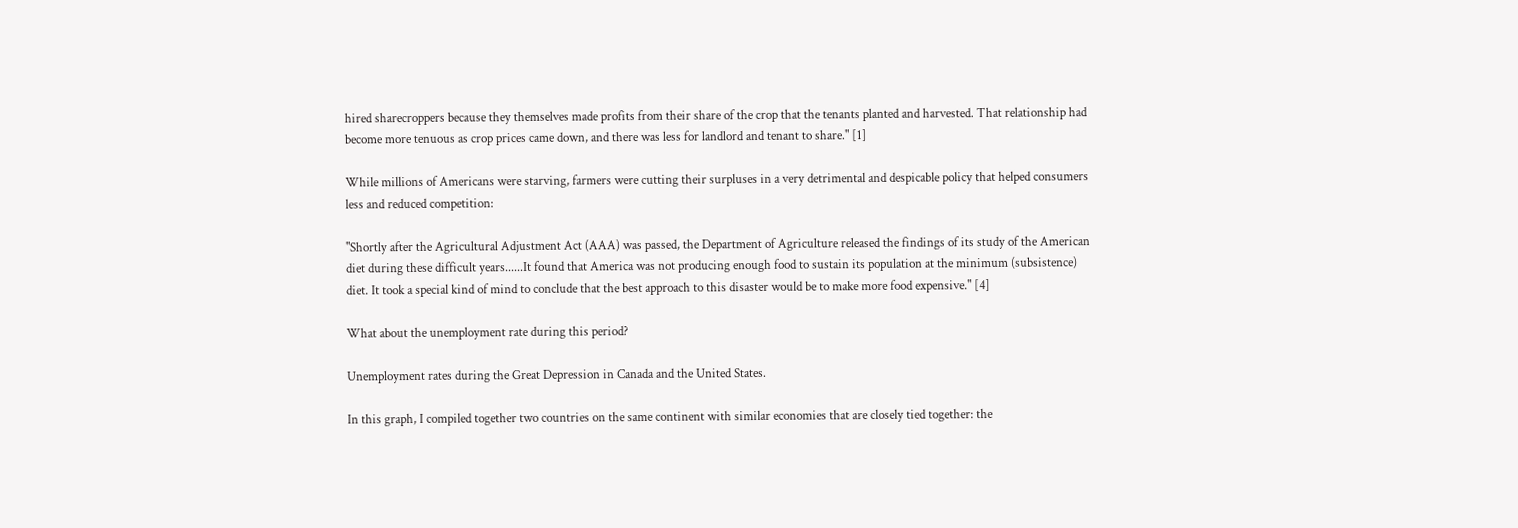hired sharecroppers because they themselves made profits from their share of the crop that the tenants planted and harvested. That relationship had become more tenuous as crop prices came down, and there was less for landlord and tenant to share." [1]

While millions of Americans were starving, farmers were cutting their surpluses in a very detrimental and despicable policy that helped consumers less and reduced competition:

"Shortly after the Agricultural Adjustment Act (AAA) was passed, the Department of Agriculture released the findings of its study of the American diet during these difficult years......It found that America was not producing enough food to sustain its population at the minimum (subsistence) diet. It took a special kind of mind to conclude that the best approach to this disaster would be to make more food expensive." [4]

What about the unemployment rate during this period?

Unemployment rates during the Great Depression in Canada and the United States.

In this graph, I compiled together two countries on the same continent with similar economies that are closely tied together: the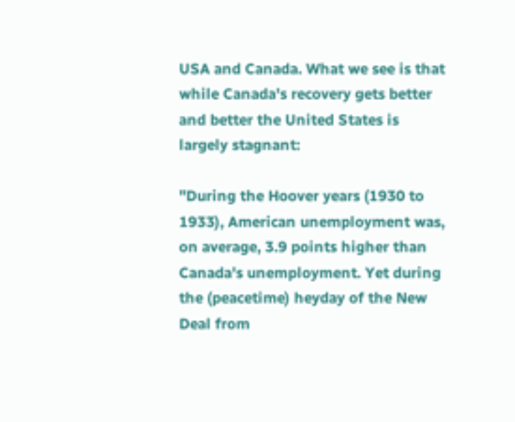USA and Canada. What we see is that while Canada's recovery gets better and better the United States is largely stagnant:

"During the Hoover years (1930 to 1933), American unemployment was, on average, 3.9 points higher than Canada's unemployment. Yet during the (peacetime) heyday of the New Deal from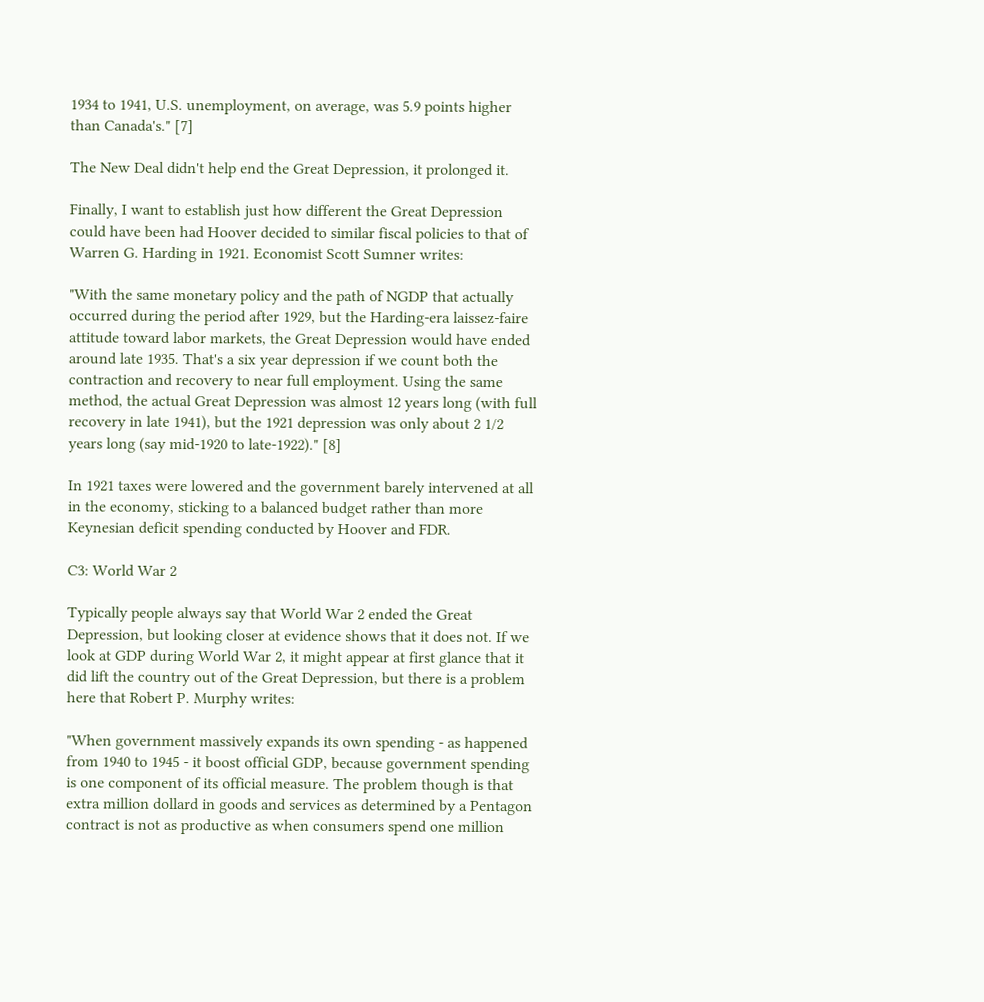1934 to 1941, U.S. unemployment, on average, was 5.9 points higher than Canada's." [7]

The New Deal didn't help end the Great Depression, it prolonged it.

Finally, I want to establish just how different the Great Depression could have been had Hoover decided to similar fiscal policies to that of Warren G. Harding in 1921. Economist Scott Sumner writes:

"With the same monetary policy and the path of NGDP that actually occurred during the period after 1929, but the Harding-era laissez-faire attitude toward labor markets, the Great Depression would have ended around late 1935. That's a six year depression if we count both the contraction and recovery to near full employment. Using the same method, the actual Great Depression was almost 12 years long (with full recovery in late 1941), but the 1921 depression was only about 2 1/2 years long (say mid-1920 to late-1922)." [8]

In 1921 taxes were lowered and the government barely intervened at all in the economy, sticking to a balanced budget rather than more Keynesian deficit spending conducted by Hoover and FDR.

C3: World War 2

Typically people always say that World War 2 ended the Great Depression, but looking closer at evidence shows that it does not. If we look at GDP during World War 2, it might appear at first glance that it did lift the country out of the Great Depression, but there is a problem here that Robert P. Murphy writes:

"When government massively expands its own spending - as happened from 1940 to 1945 - it boost official GDP, because government spending is one component of its official measure. The problem though is that extra million dollard in goods and services as determined by a Pentagon contract is not as productive as when consumers spend one million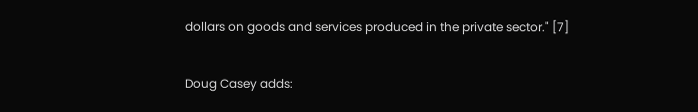dollars on goods and services produced in the private sector." [7]

Doug Casey adds: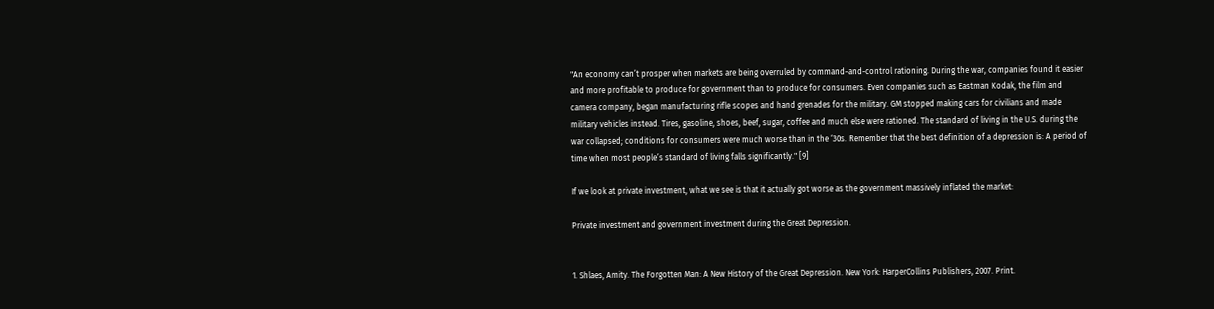"An economy can’t prosper when markets are being overruled by command-and-control rationing. During the war, companies found it easier and more profitable to produce for government than to produce for consumers. Even companies such as Eastman Kodak, the film and camera company, began manufacturing rifle scopes and hand grenades for the military. GM stopped making cars for civilians and made military vehicles instead. Tires, gasoline, shoes, beef, sugar, coffee and much else were rationed. The standard of living in the U.S. during the war collapsed; conditions for consumers were much worse than in the ‘30s. Remember that the best definition of a depression is: A period of time when most people’s standard of living falls significantly." [9]

If we look at private investment, what we see is that it actually got worse as the government massively inflated the market:

Private investment and government investment during the Great Depression.


1. Shlaes, Amity. The Forgotten Man: A New History of the Great Depression. New York: HarperCollins Publishers, 2007. Print.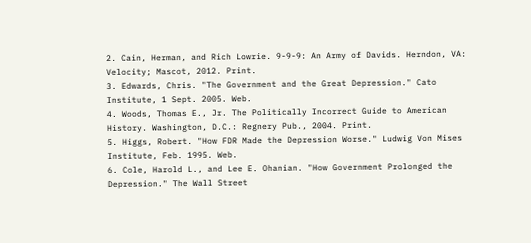2. Cain, Herman, and Rich Lowrie. 9-9-9: An Army of Davids. Herndon, VA: Velocity; Mascot, 2012. Print.
3. Edwards, Chris. "The Government and the Great Depression." Cato Institute, 1 Sept. 2005. Web.
4. Woods, Thomas E., Jr. The Politically Incorrect Guide to American History. Washington, D.C.: Regnery Pub., 2004. Print.
5. Higgs, Robert. "How FDR Made the Depression Worse." Ludwig Von Mises Institute, Feb. 1995. Web.
6. Cole, Harold L., and Lee E. Ohanian. "How Government Prolonged the Depression." The Wall Street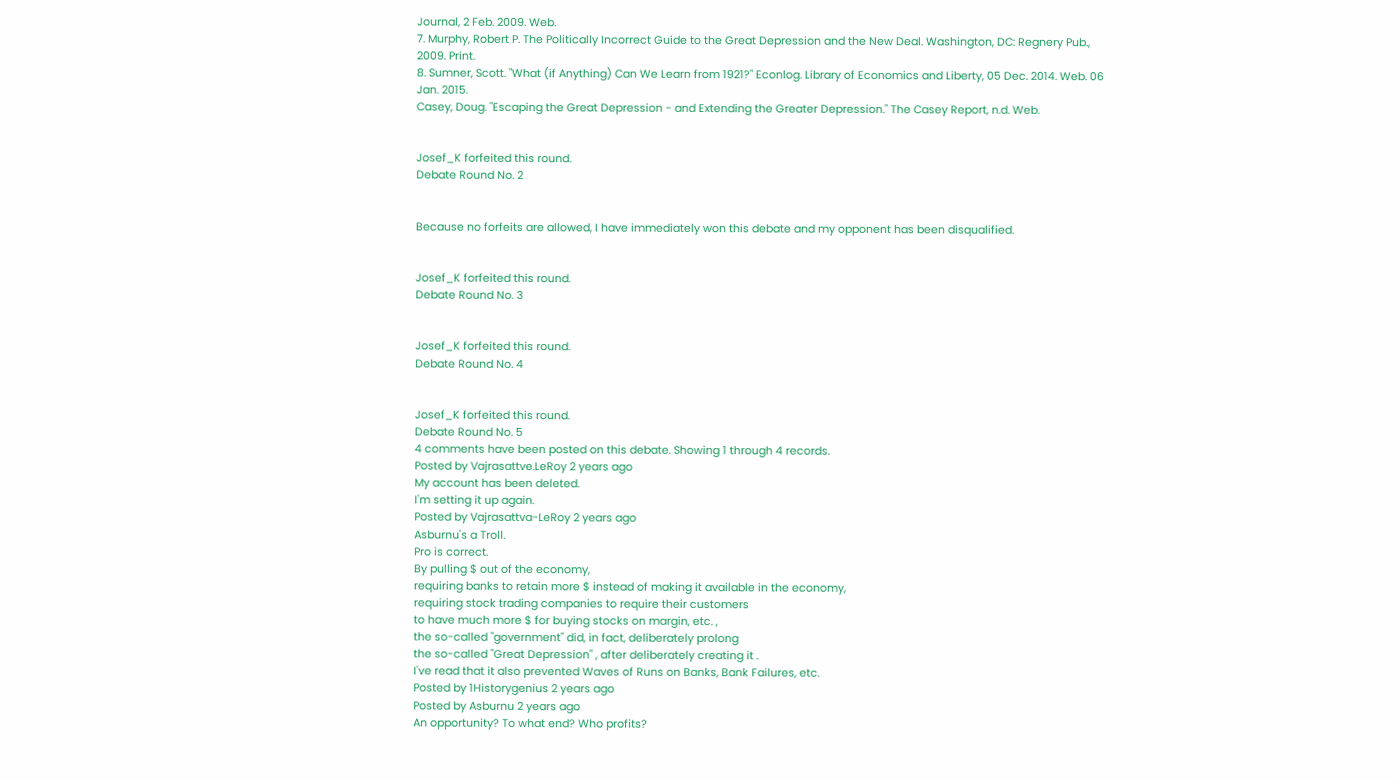Journal, 2 Feb. 2009. Web.
7. Murphy, Robert P. The Politically Incorrect Guide to the Great Depression and the New Deal. Washington, DC: Regnery Pub., 2009. Print.
8. Sumner, Scott. "What (if Anything) Can We Learn from 1921?" Econlog. Library of Economics and Liberty, 05 Dec. 2014. Web. 06 Jan. 2015.
Casey, Doug. "Escaping the Great Depression - and Extending the Greater Depression." The Casey Report, n.d. Web.


Josef_K forfeited this round.
Debate Round No. 2


Because no forfeits are allowed, I have immediately won this debate and my opponent has been disqualified.


Josef_K forfeited this round.
Debate Round No. 3


Josef_K forfeited this round.
Debate Round No. 4


Josef_K forfeited this round.
Debate Round No. 5
4 comments have been posted on this debate. Showing 1 through 4 records.
Posted by Vajrasattve.LeRoy 2 years ago
My account has been deleted.
I'm setting it up again.
Posted by Vajrasattva-LeRoy 2 years ago
Asburnu's a Troll.
Pro is correct.
By pulling $ out of the economy,
requiring banks to retain more $ instead of making it available in the economy,
requiring stock trading companies to require their customers
to have much more $ for buying stocks on margin, etc. ,
the so-called "government" did, in fact, deliberately prolong
the so-called "Great Depression" , after deliberately creating it .
I've read that it also prevented Waves of Runs on Banks, Bank Failures, etc.
Posted by 1Historygenius 2 years ago
Posted by Asburnu 2 years ago
An opportunity? To what end? Who profits?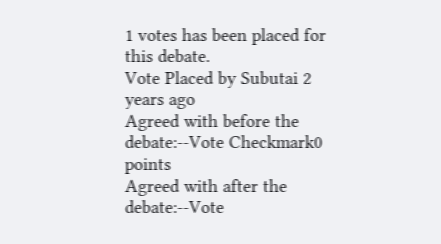1 votes has been placed for this debate.
Vote Placed by Subutai 2 years ago
Agreed with before the debate:--Vote Checkmark0 points
Agreed with after the debate:--Vote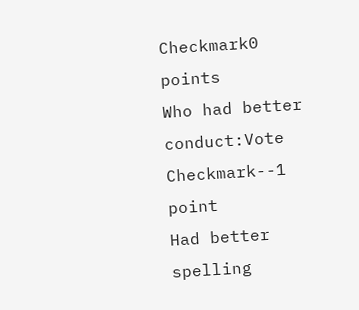Checkmark0 points
Who had better conduct:Vote Checkmark--1 point
Had better spelling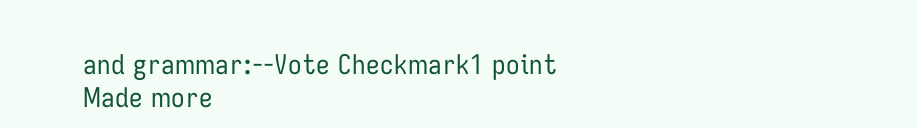and grammar:--Vote Checkmark1 point
Made more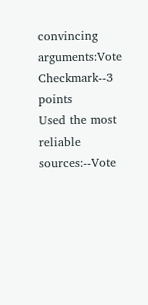convincing arguments:Vote Checkmark--3 points
Used the most reliable sources:--Vote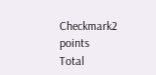Checkmark2 points
Total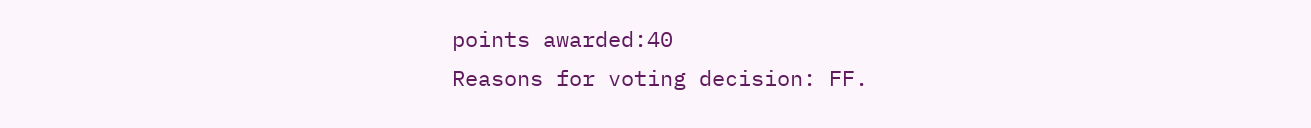points awarded:40
Reasons for voting decision: FF.